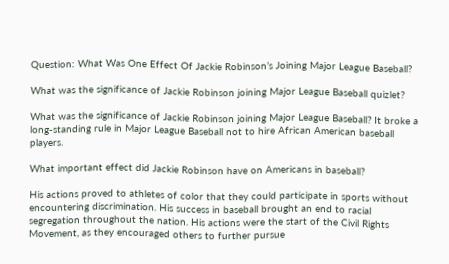Question: What Was One Effect Of Jackie Robinson’s Joining Major League Baseball?

What was the significance of Jackie Robinson joining Major League Baseball quizlet?

What was the significance of Jackie Robinson joining Major League Baseball? It broke a long-standing rule in Major League Baseball not to hire African American baseball players.

What important effect did Jackie Robinson have on Americans in baseball?

His actions proved to athletes of color that they could participate in sports without encountering discrimination. His success in baseball brought an end to racial segregation throughout the nation. His actions were the start of the Civil Rights Movement, as they encouraged others to further pursue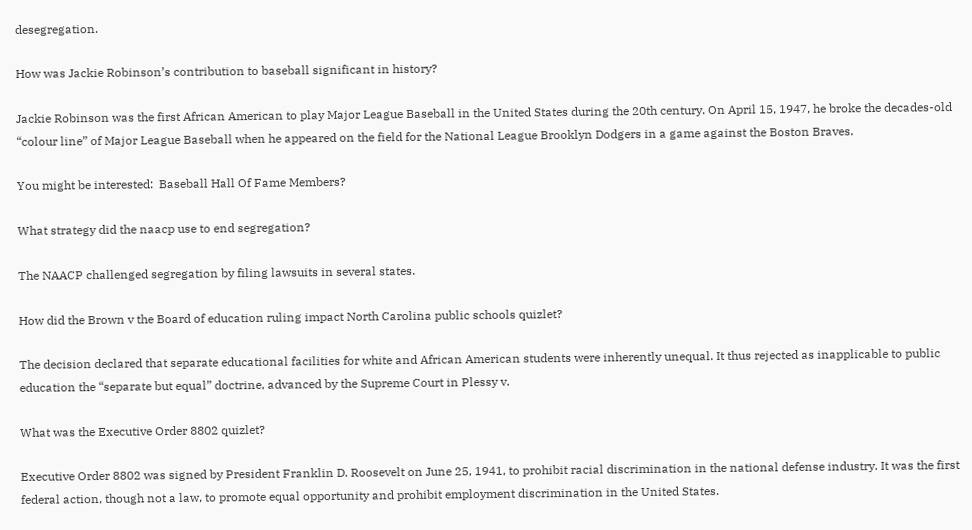desegregation.

How was Jackie Robinson’s contribution to baseball significant in history?

Jackie Robinson was the first African American to play Major League Baseball in the United States during the 20th century. On April 15, 1947, he broke the decades-old “colour line” of Major League Baseball when he appeared on the field for the National League Brooklyn Dodgers in a game against the Boston Braves.

You might be interested:  Baseball Hall Of Fame Members?

What strategy did the naacp use to end segregation?

The NAACP challenged segregation by filing lawsuits in several states.

How did the Brown v the Board of education ruling impact North Carolina public schools quizlet?

The decision declared that separate educational facilities for white and African American students were inherently unequal. It thus rejected as inapplicable to public education the “separate but equal” doctrine, advanced by the Supreme Court in Plessy v.

What was the Executive Order 8802 quizlet?

Executive Order 8802 was signed by President Franklin D. Roosevelt on June 25, 1941, to prohibit racial discrimination in the national defense industry. It was the first federal action, though not a law, to promote equal opportunity and prohibit employment discrimination in the United States.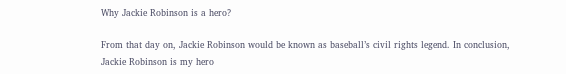Why Jackie Robinson is a hero?

From that day on, Jackie Robinson would be known as baseball’s civil rights legend. In conclusion, Jackie Robinson is my hero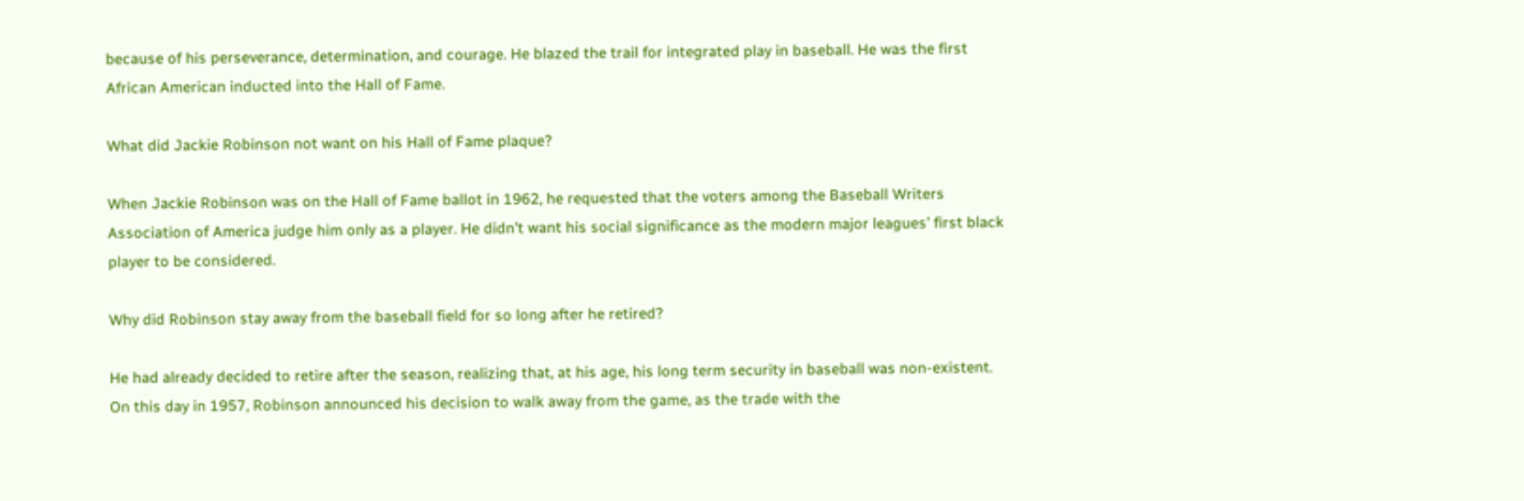because of his perseverance, determination, and courage. He blazed the trail for integrated play in baseball. He was the first African American inducted into the Hall of Fame.

What did Jackie Robinson not want on his Hall of Fame plaque?

When Jackie Robinson was on the Hall of Fame ballot in 1962, he requested that the voters among the Baseball Writers Association of America judge him only as a player. He didn’t want his social significance as the modern major leagues’ first black player to be considered.

Why did Robinson stay away from the baseball field for so long after he retired?

He had already decided to retire after the season, realizing that, at his age, his long term security in baseball was non-existent. On this day in 1957, Robinson announced his decision to walk away from the game, as the trade with the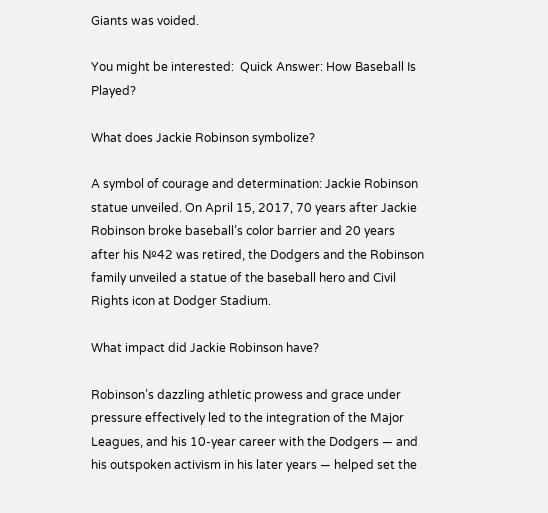Giants was voided.

You might be interested:  Quick Answer: How Baseball Is Played?

What does Jackie Robinson symbolize?

A symbol of courage and determination: Jackie Robinson statue unveiled. On April 15, 2017, 70 years after Jackie Robinson broke baseball’s color barrier and 20 years after his №42 was retired, the Dodgers and the Robinson family unveiled a statue of the baseball hero and Civil Rights icon at Dodger Stadium.

What impact did Jackie Robinson have?

Robinson’s dazzling athletic prowess and grace under pressure effectively led to the integration of the Major Leagues, and his 10-year career with the Dodgers — and his outspoken activism in his later years — helped set the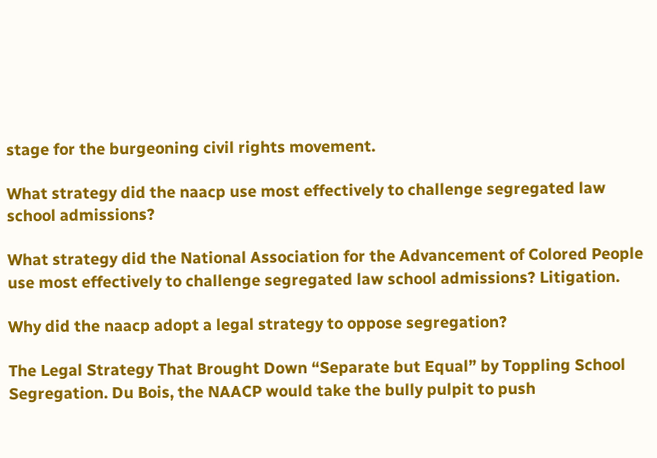stage for the burgeoning civil rights movement.

What strategy did the naacp use most effectively to challenge segregated law school admissions?

What strategy did the National Association for the Advancement of Colored People use most effectively to challenge segregated law school admissions? Litigation.

Why did the naacp adopt a legal strategy to oppose segregation?

The Legal Strategy That Brought Down “Separate but Equal” by Toppling School Segregation. Du Bois, the NAACP would take the bully pulpit to push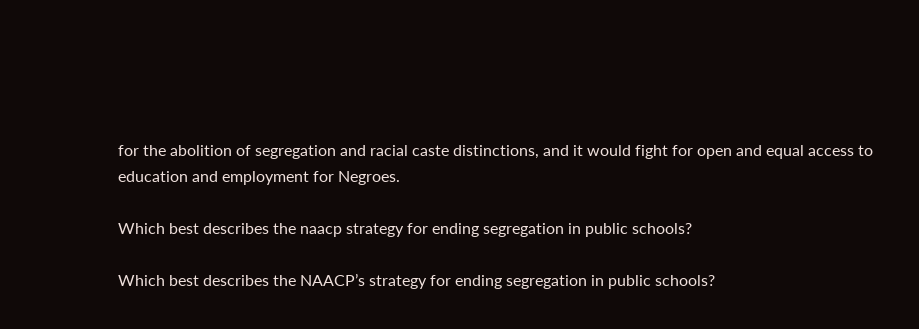for the abolition of segregation and racial caste distinctions, and it would fight for open and equal access to education and employment for Negroes.

Which best describes the naacp strategy for ending segregation in public schools?

Which best describes the NAACP’s strategy for ending segregation in public schools?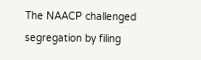The NAACP challenged segregation by filing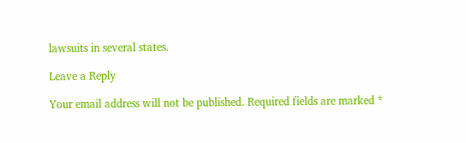lawsuits in several states.

Leave a Reply

Your email address will not be published. Required fields are marked *